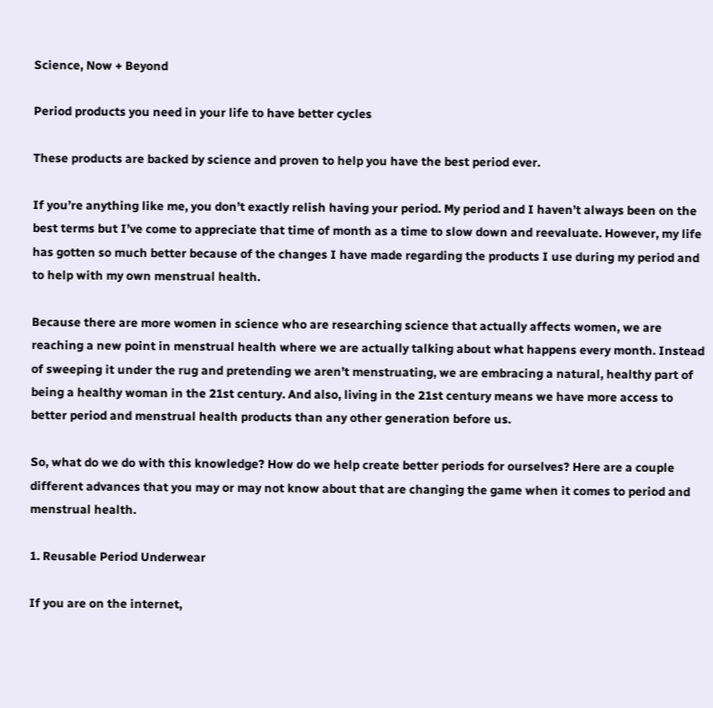Science, Now + Beyond

Period products you need in your life to have better cycles

These products are backed by science and proven to help you have the best period ever.

If you’re anything like me, you don’t exactly relish having your period. My period and I haven’t always been on the best terms but I’ve come to appreciate that time of month as a time to slow down and reevaluate. However, my life has gotten so much better because of the changes I have made regarding the products I use during my period and to help with my own menstrual health.

Because there are more women in science who are researching science that actually affects women, we are reaching a new point in menstrual health where we are actually talking about what happens every month. Instead of sweeping it under the rug and pretending we aren’t menstruating, we are embracing a natural, healthy part of being a healthy woman in the 21st century. And also, living in the 21st century means we have more access to better period and menstrual health products than any other generation before us.

So, what do we do with this knowledge? How do we help create better periods for ourselves? Here are a couple different advances that you may or may not know about that are changing the game when it comes to period and menstrual health.

1. Reusable Period Underwear

If you are on the internet,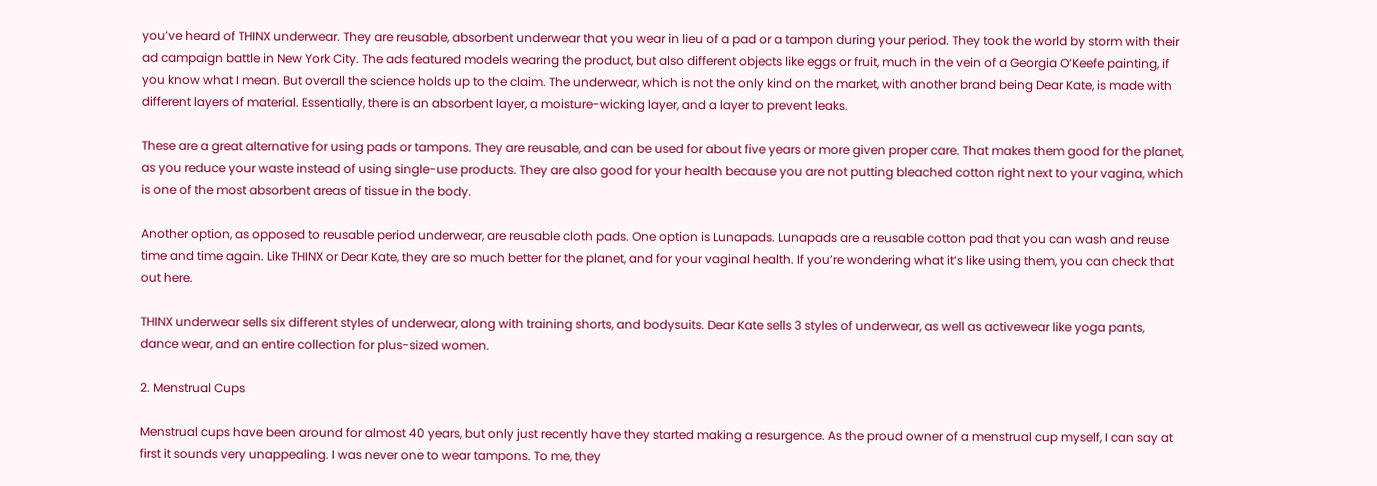you’ve heard of THINX underwear. They are reusable, absorbent underwear that you wear in lieu of a pad or a tampon during your period. They took the world by storm with their ad campaign battle in New York City. The ads featured models wearing the product, but also different objects like eggs or fruit, much in the vein of a Georgia O’Keefe painting, if you know what I mean. But overall the science holds up to the claim. The underwear, which is not the only kind on the market, with another brand being Dear Kate, is made with different layers of material. Essentially, there is an absorbent layer, a moisture-wicking layer, and a layer to prevent leaks.

These are a great alternative for using pads or tampons. They are reusable, and can be used for about five years or more given proper care. That makes them good for the planet, as you reduce your waste instead of using single-use products. They are also good for your health because you are not putting bleached cotton right next to your vagina, which is one of the most absorbent areas of tissue in the body.

Another option, as opposed to reusable period underwear, are reusable cloth pads. One option is Lunapads. Lunapads are a reusable cotton pad that you can wash and reuse time and time again. Like THINX or Dear Kate, they are so much better for the planet, and for your vaginal health. If you’re wondering what it’s like using them, you can check that out here.

THINX underwear sells six different styles of underwear, along with training shorts, and bodysuits. Dear Kate sells 3 styles of underwear, as well as activewear like yoga pants, dance wear, and an entire collection for plus-sized women.

2. Menstrual Cups

Menstrual cups have been around for almost 40 years, but only just recently have they started making a resurgence. As the proud owner of a menstrual cup myself, I can say at first it sounds very unappealing. I was never one to wear tampons. To me, they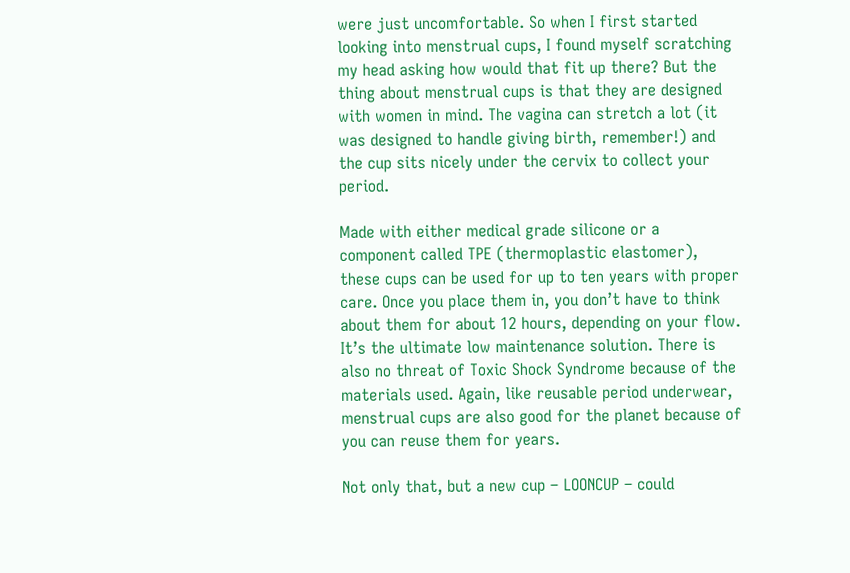were just uncomfortable. So when I first started looking into menstrual cups, I found myself scratching my head asking how would that fit up there? But the thing about menstrual cups is that they are designed with women in mind. The vagina can stretch a lot (it was designed to handle giving birth, remember!) and the cup sits nicely under the cervix to collect your period.

Made with either medical grade silicone or a component called TPE (thermoplastic elastomer), these cups can be used for up to ten years with proper care. Once you place them in, you don’t have to think about them for about 12 hours, depending on your flow. It’s the ultimate low maintenance solution. There is also no threat of Toxic Shock Syndrome because of the materials used. Again, like reusable period underwear, menstrual cups are also good for the planet because of you can reuse them for years.

Not only that, but a new cup – LOONCUP – could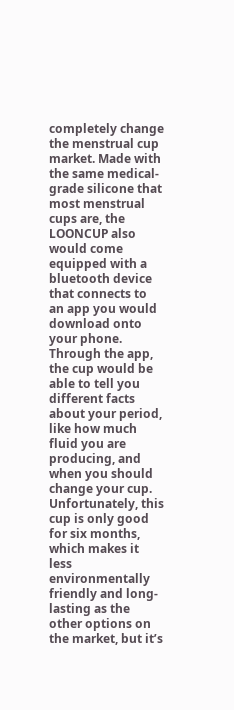completely change the menstrual cup market. Made with the same medical-grade silicone that most menstrual cups are, the LOONCUP also would come equipped with a bluetooth device that connects to an app you would download onto your phone. Through the app, the cup would be able to tell you different facts about your period, like how much fluid you are producing, and when you should change your cup. Unfortunately, this cup is only good for six months, which makes it less environmentally friendly and long-lasting as the other options on the market, but it’s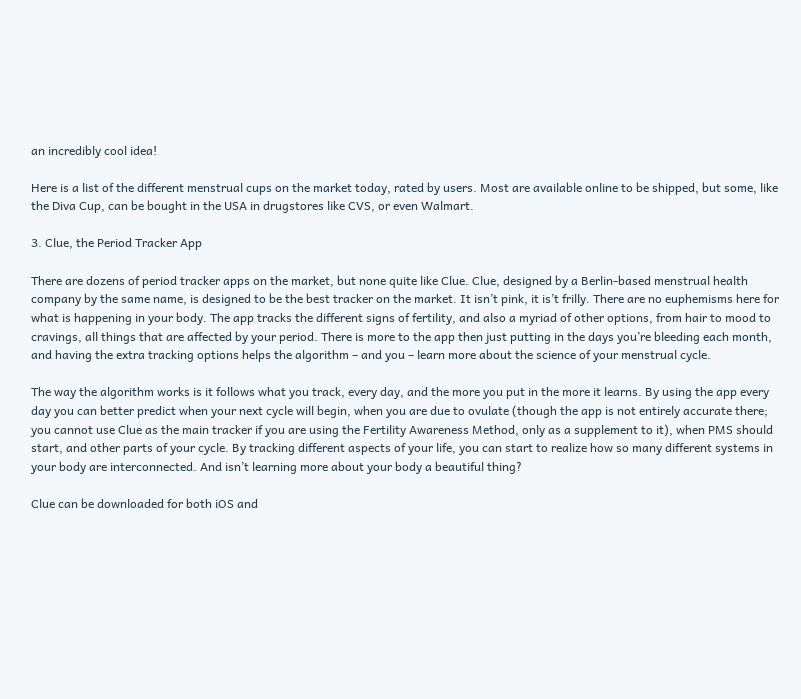an incredibly cool idea!

Here is a list of the different menstrual cups on the market today, rated by users. Most are available online to be shipped, but some, like the Diva Cup, can be bought in the USA in drugstores like CVS, or even Walmart.

3. Clue, the Period Tracker App

There are dozens of period tracker apps on the market, but none quite like Clue. Clue, designed by a Berlin-based menstrual health company by the same name, is designed to be the best tracker on the market. It isn’t pink, it is’t frilly. There are no euphemisms here for what is happening in your body. The app tracks the different signs of fertility, and also a myriad of other options, from hair to mood to cravings, all things that are affected by your period. There is more to the app then just putting in the days you’re bleeding each month, and having the extra tracking options helps the algorithm – and you – learn more about the science of your menstrual cycle.

The way the algorithm works is it follows what you track, every day, and the more you put in the more it learns. By using the app every day you can better predict when your next cycle will begin, when you are due to ovulate (though the app is not entirely accurate there; you cannot use Clue as the main tracker if you are using the Fertility Awareness Method, only as a supplement to it), when PMS should start, and other parts of your cycle. By tracking different aspects of your life, you can start to realize how so many different systems in your body are interconnected. And isn’t learning more about your body a beautiful thing?

Clue can be downloaded for both iOS and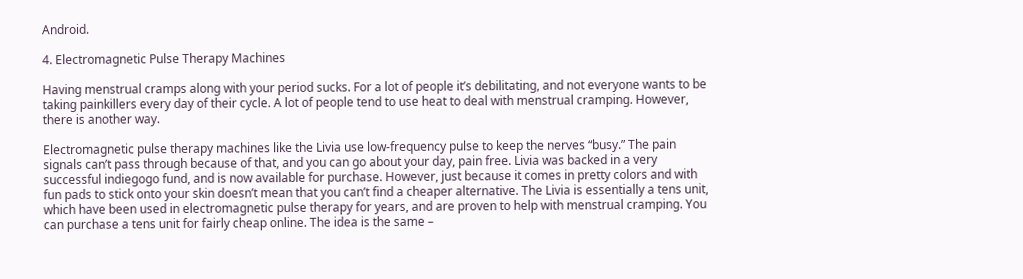Android.

4. Electromagnetic Pulse Therapy Machines

Having menstrual cramps along with your period sucks. For a lot of people it’s debilitating, and not everyone wants to be taking painkillers every day of their cycle. A lot of people tend to use heat to deal with menstrual cramping. However, there is another way.

Electromagnetic pulse therapy machines like the Livia use low-frequency pulse to keep the nerves “busy.” The pain signals can’t pass through because of that, and you can go about your day, pain free. Livia was backed in a very successful indiegogo fund, and is now available for purchase. However, just because it comes in pretty colors and with fun pads to stick onto your skin doesn’t mean that you can’t find a cheaper alternative. The Livia is essentially a tens unit, which have been used in electromagnetic pulse therapy for years, and are proven to help with menstrual cramping. You can purchase a tens unit for fairly cheap online. The idea is the same –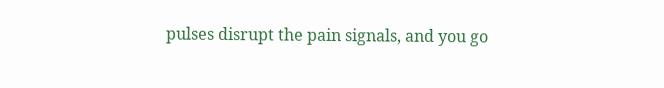pulses disrupt the pain signals, and you go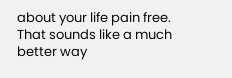about your life pain free. That sounds like a much better way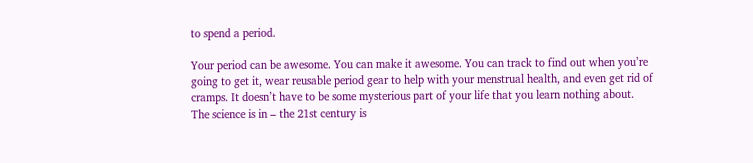to spend a period.

Your period can be awesome. You can make it awesome. You can track to find out when you’re going to get it, wear reusable period gear to help with your menstrual health, and even get rid of cramps. It doesn’t have to be some mysterious part of your life that you learn nothing about. The science is in – the 21st century is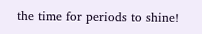the time for periods to shine!